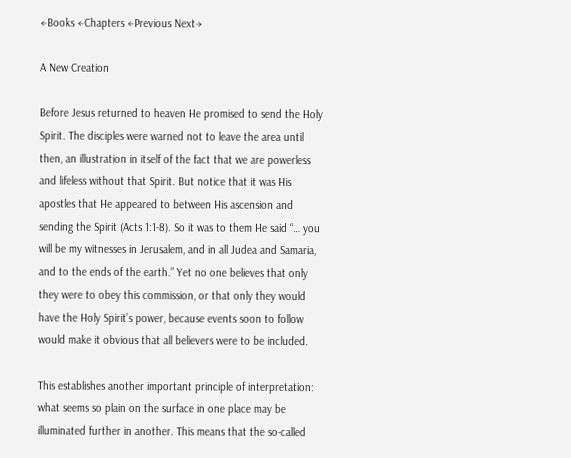←Books ←Chapters ←Previous Next→

A New Creation

Before Jesus returned to heaven He promised to send the Holy Spirit. The disciples were warned not to leave the area until then, an illustration in itself of the fact that we are powerless and lifeless without that Spirit. But notice that it was His apostles that He appeared to between His ascension and sending the Spirit (Acts 1:1-8). So it was to them He said “… you will be my witnesses in Jerusalem, and in all Judea and Samaria, and to the ends of the earth.” Yet no one believes that only they were to obey this commission, or that only they would have the Holy Spirit’s power, because events soon to follow would make it obvious that all believers were to be included.

This establishes another important principle of interpretation: what seems so plain on the surface in one place may be illuminated further in another. This means that the so-called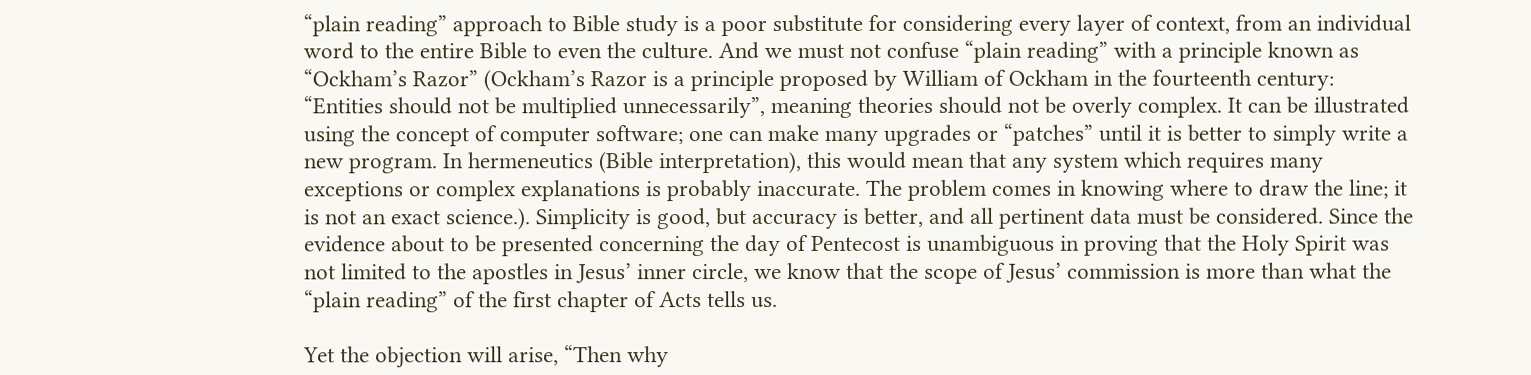“plain reading” approach to Bible study is a poor substitute for considering every layer of context, from an individual word to the entire Bible to even the culture. And we must not confuse “plain reading” with a principle known as “Ockham’s Razor” (Ockham’s Razor is a principle proposed by William of Ockham in the fourteenth century: “Entities should not be multiplied unnecessarily”, meaning theories should not be overly complex. It can be illustrated using the concept of computer software; one can make many upgrades or “patches” until it is better to simply write a new program. In hermeneutics (Bible interpretation), this would mean that any system which requires many exceptions or complex explanations is probably inaccurate. The problem comes in knowing where to draw the line; it is not an exact science.). Simplicity is good, but accuracy is better, and all pertinent data must be considered. Since the evidence about to be presented concerning the day of Pentecost is unambiguous in proving that the Holy Spirit was not limited to the apostles in Jesus’ inner circle, we know that the scope of Jesus’ commission is more than what the “plain reading” of the first chapter of Acts tells us.

Yet the objection will arise, “Then why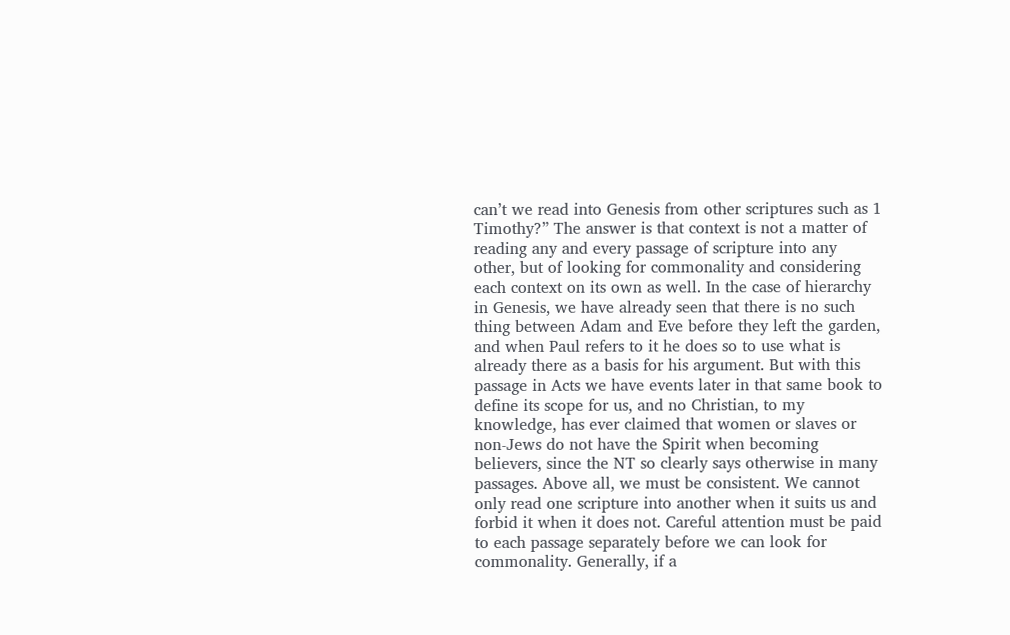can’t we read into Genesis from other scriptures such as 1 Timothy?” The answer is that context is not a matter of reading any and every passage of scripture into any other, but of looking for commonality and considering each context on its own as well. In the case of hierarchy in Genesis, we have already seen that there is no such thing between Adam and Eve before they left the garden, and when Paul refers to it he does so to use what is already there as a basis for his argument. But with this passage in Acts we have events later in that same book to define its scope for us, and no Christian, to my knowledge, has ever claimed that women or slaves or non-Jews do not have the Spirit when becoming believers, since the NT so clearly says otherwise in many passages. Above all, we must be consistent. We cannot only read one scripture into another when it suits us and forbid it when it does not. Careful attention must be paid to each passage separately before we can look for commonality. Generally, if a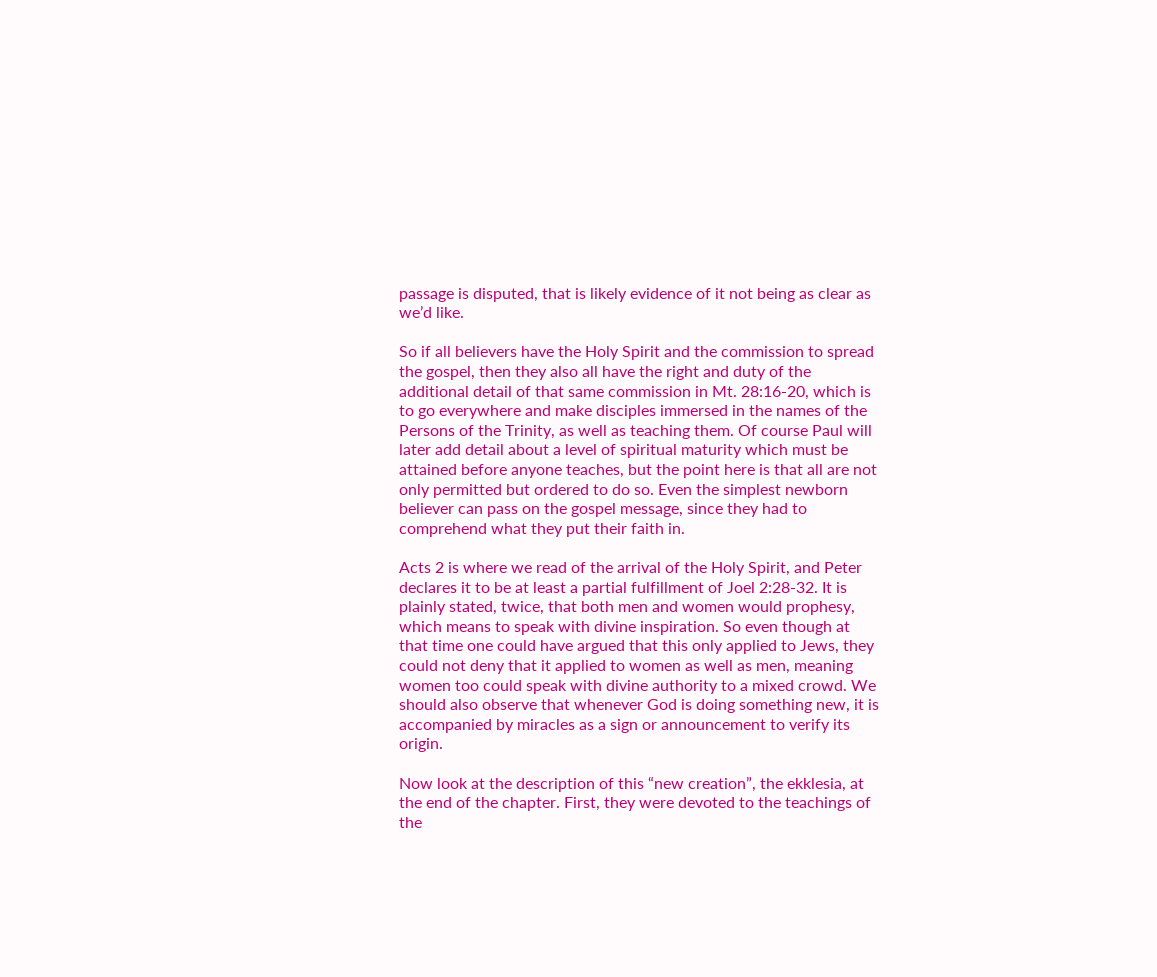passage is disputed, that is likely evidence of it not being as clear as we’d like.

So if all believers have the Holy Spirit and the commission to spread the gospel, then they also all have the right and duty of the additional detail of that same commission in Mt. 28:16-20, which is to go everywhere and make disciples immersed in the names of the Persons of the Trinity, as well as teaching them. Of course Paul will later add detail about a level of spiritual maturity which must be attained before anyone teaches, but the point here is that all are not only permitted but ordered to do so. Even the simplest newborn believer can pass on the gospel message, since they had to comprehend what they put their faith in.

Acts 2 is where we read of the arrival of the Holy Spirit, and Peter declares it to be at least a partial fulfillment of Joel 2:28-32. It is plainly stated, twice, that both men and women would prophesy, which means to speak with divine inspiration. So even though at that time one could have argued that this only applied to Jews, they could not deny that it applied to women as well as men, meaning women too could speak with divine authority to a mixed crowd. We should also observe that whenever God is doing something new, it is accompanied by miracles as a sign or announcement to verify its origin.

Now look at the description of this “new creation”, the ekklesia, at the end of the chapter. First, they were devoted to the teachings of the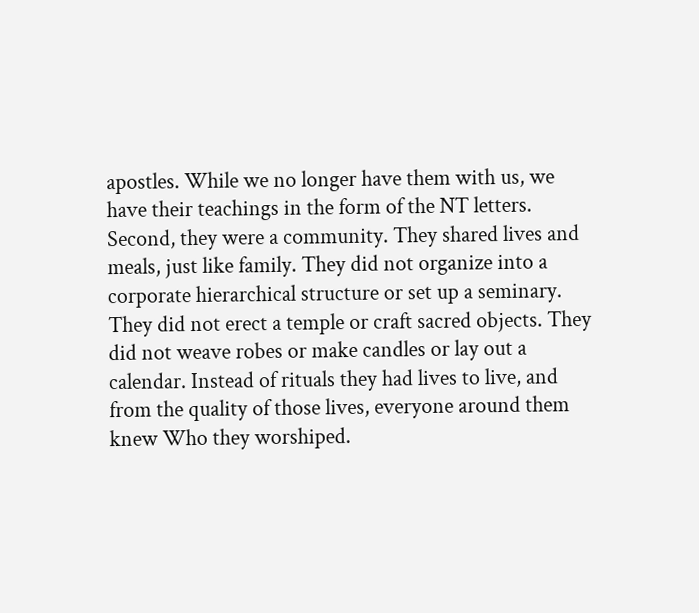apostles. While we no longer have them with us, we have their teachings in the form of the NT letters. Second, they were a community. They shared lives and meals, just like family. They did not organize into a corporate hierarchical structure or set up a seminary. They did not erect a temple or craft sacred objects. They did not weave robes or make candles or lay out a calendar. Instead of rituals they had lives to live, and from the quality of those lives, everyone around them knew Who they worshiped.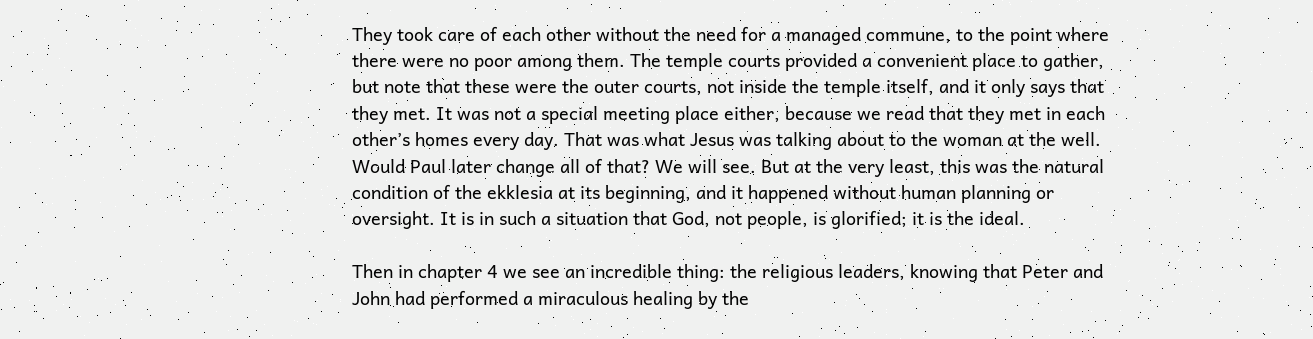They took care of each other without the need for a managed commune, to the point where there were no poor among them. The temple courts provided a convenient place to gather, but note that these were the outer courts, not inside the temple itself, and it only says that they met. It was not a special meeting place either, because we read that they met in each other’s homes every day. That was what Jesus was talking about to the woman at the well. Would Paul later change all of that? We will see. But at the very least, this was the natural condition of the ekklesia at its beginning, and it happened without human planning or oversight. It is in such a situation that God, not people, is glorified; it is the ideal.

Then in chapter 4 we see an incredible thing: the religious leaders, knowing that Peter and John had performed a miraculous healing by the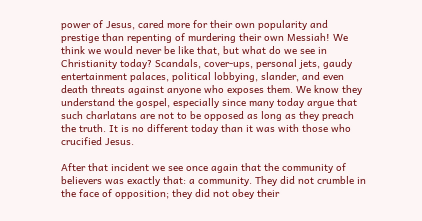power of Jesus, cared more for their own popularity and prestige than repenting of murdering their own Messiah! We think we would never be like that, but what do we see in Christianity today? Scandals, cover-ups, personal jets, gaudy entertainment palaces, political lobbying, slander, and even death threats against anyone who exposes them. We know they understand the gospel, especially since many today argue that such charlatans are not to be opposed as long as they preach the truth. It is no different today than it was with those who crucified Jesus.

After that incident we see once again that the community of believers was exactly that: a community. They did not crumble in the face of opposition; they did not obey their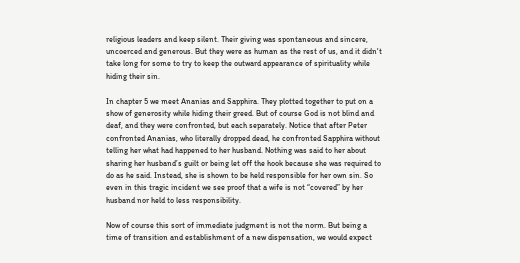religious leaders and keep silent. Their giving was spontaneous and sincere, uncoerced and generous. But they were as human as the rest of us, and it didn't take long for some to try to keep the outward appearance of spirituality while hiding their sin.

In chapter 5 we meet Ananias and Sapphira. They plotted together to put on a show of generosity while hiding their greed. But of course God is not blind and deaf, and they were confronted, but each separately. Notice that after Peter confronted Ananias, who literally dropped dead, he confronted Sapphira without telling her what had happened to her husband. Nothing was said to her about sharing her husband’s guilt or being let off the hook because she was required to do as he said. Instead, she is shown to be held responsible for her own sin. So even in this tragic incident we see proof that a wife is not “covered” by her husband nor held to less responsibility.

Now of course this sort of immediate judgment is not the norm. But being a time of transition and establishment of a new dispensation, we would expect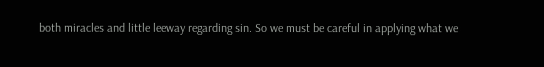both miracles and little leeway regarding sin. So we must be careful in applying what we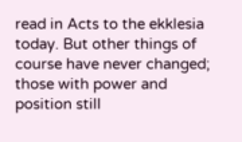read in Acts to the ekklesia today. But other things of course have never changed; those with power and position still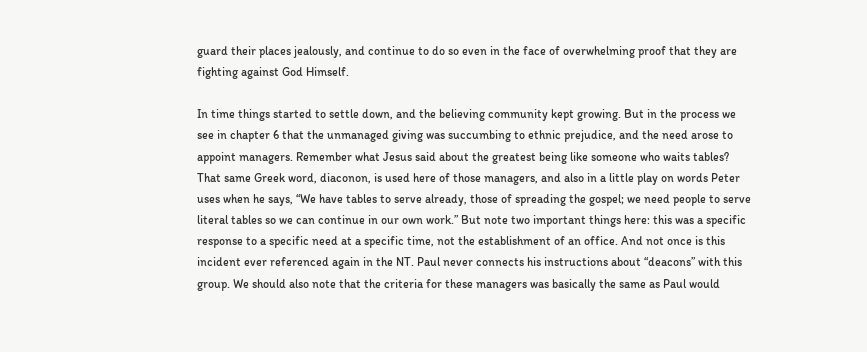guard their places jealously, and continue to do so even in the face of overwhelming proof that they are fighting against God Himself.

In time things started to settle down, and the believing community kept growing. But in the process we see in chapter 6 that the unmanaged giving was succumbing to ethnic prejudice, and the need arose to appoint managers. Remember what Jesus said about the greatest being like someone who waits tables? That same Greek word, diaconon, is used here of those managers, and also in a little play on words Peter uses when he says, “We have tables to serve already, those of spreading the gospel; we need people to serve literal tables so we can continue in our own work.” But note two important things here: this was a specific response to a specific need at a specific time, not the establishment of an office. And not once is this incident ever referenced again in the NT. Paul never connects his instructions about “deacons” with this group. We should also note that the criteria for these managers was basically the same as Paul would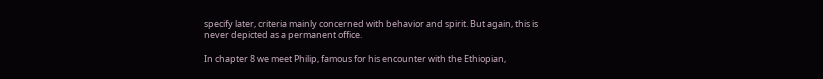specify later, criteria mainly concerned with behavior and spirit. But again, this is never depicted as a permanent office.

In chapter 8 we meet Philip, famous for his encounter with the Ethiopian,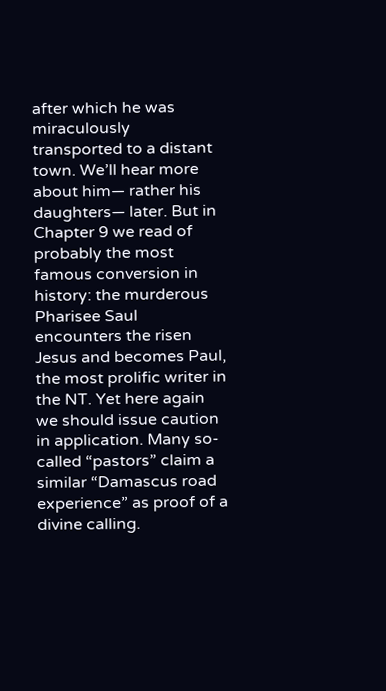after which he was miraculously transported to a distant town. We’ll hear more about him— rather his daughters— later. But in Chapter 9 we read of probably the most famous conversion in history: the murderous Pharisee Saul encounters the risen Jesus and becomes Paul, the most prolific writer in the NT. Yet here again we should issue caution in application. Many so-called “pastors” claim a similar “Damascus road experience” as proof of a divine calling.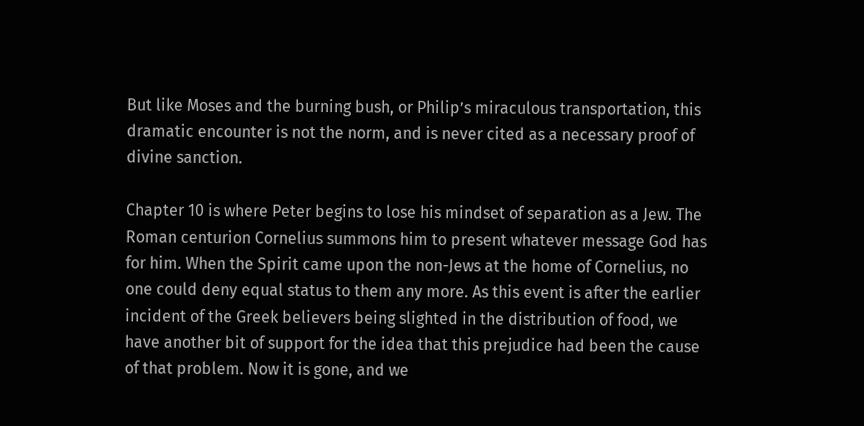But like Moses and the burning bush, or Philip’s miraculous transportation, this dramatic encounter is not the norm, and is never cited as a necessary proof of divine sanction.

Chapter 10 is where Peter begins to lose his mindset of separation as a Jew. The Roman centurion Cornelius summons him to present whatever message God has for him. When the Spirit came upon the non-Jews at the home of Cornelius, no one could deny equal status to them any more. As this event is after the earlier incident of the Greek believers being slighted in the distribution of food, we have another bit of support for the idea that this prejudice had been the cause of that problem. Now it is gone, and we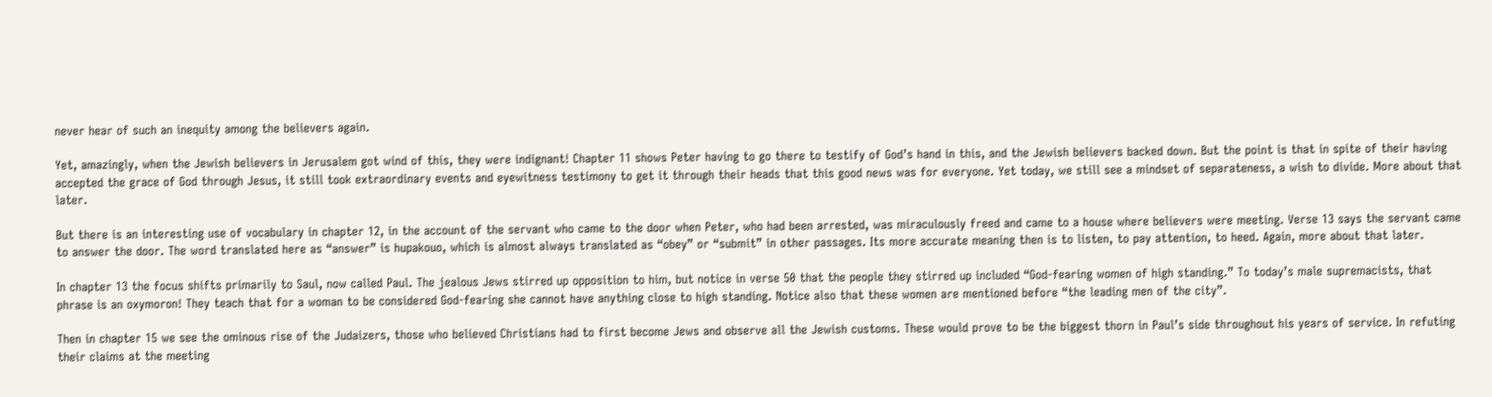never hear of such an inequity among the believers again.

Yet, amazingly, when the Jewish believers in Jerusalem got wind of this, they were indignant! Chapter 11 shows Peter having to go there to testify of God’s hand in this, and the Jewish believers backed down. But the point is that in spite of their having accepted the grace of God through Jesus, it still took extraordinary events and eyewitness testimony to get it through their heads that this good news was for everyone. Yet today, we still see a mindset of separateness, a wish to divide. More about that later.

But there is an interesting use of vocabulary in chapter 12, in the account of the servant who came to the door when Peter, who had been arrested, was miraculously freed and came to a house where believers were meeting. Verse 13 says the servant came to answer the door. The word translated here as “answer” is hupakouo, which is almost always translated as “obey” or “submit” in other passages. Its more accurate meaning then is to listen, to pay attention, to heed. Again, more about that later.

In chapter 13 the focus shifts primarily to Saul, now called Paul. The jealous Jews stirred up opposition to him, but notice in verse 50 that the people they stirred up included “God-fearing women of high standing.” To today’s male supremacists, that phrase is an oxymoron! They teach that for a woman to be considered God-fearing she cannot have anything close to high standing. Notice also that these women are mentioned before “the leading men of the city”.

Then in chapter 15 we see the ominous rise of the Judaizers, those who believed Christians had to first become Jews and observe all the Jewish customs. These would prove to be the biggest thorn in Paul’s side throughout his years of service. In refuting their claims at the meeting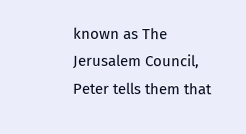known as The Jerusalem Council, Peter tells them that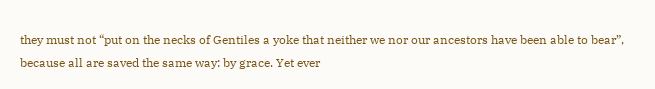they must not “put on the necks of Gentiles a yoke that neither we nor our ancestors have been able to bear”, because all are saved the same way: by grace. Yet ever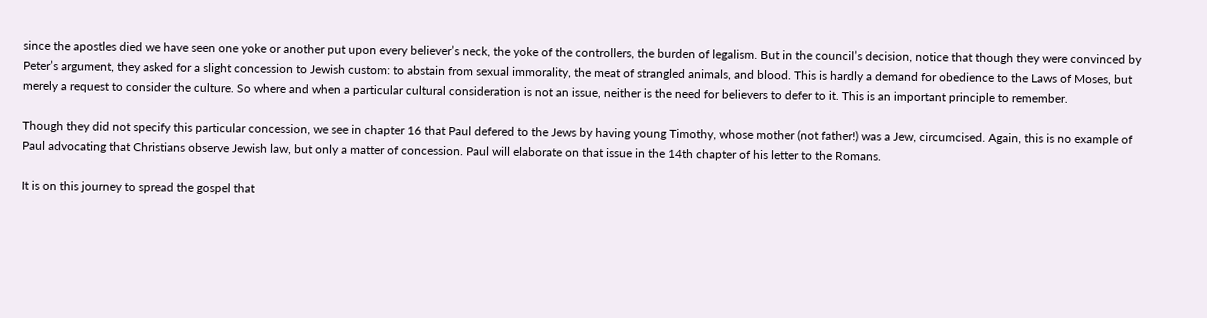since the apostles died we have seen one yoke or another put upon every believer’s neck, the yoke of the controllers, the burden of legalism. But in the council’s decision, notice that though they were convinced by Peter’s argument, they asked for a slight concession to Jewish custom: to abstain from sexual immorality, the meat of strangled animals, and blood. This is hardly a demand for obedience to the Laws of Moses, but merely a request to consider the culture. So where and when a particular cultural consideration is not an issue, neither is the need for believers to defer to it. This is an important principle to remember.

Though they did not specify this particular concession, we see in chapter 16 that Paul defered to the Jews by having young Timothy, whose mother (not father!) was a Jew, circumcised. Again, this is no example of Paul advocating that Christians observe Jewish law, but only a matter of concession. Paul will elaborate on that issue in the 14th chapter of his letter to the Romans.

It is on this journey to spread the gospel that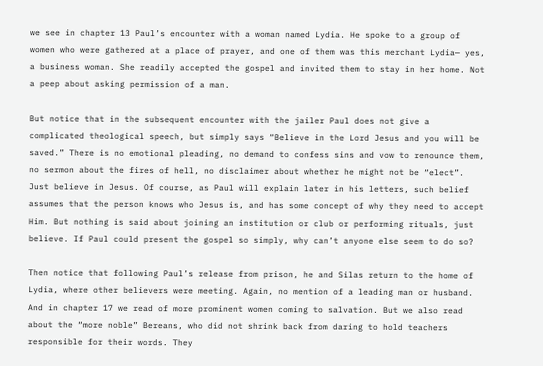we see in chapter 13 Paul’s encounter with a woman named Lydia. He spoke to a group of women who were gathered at a place of prayer, and one of them was this merchant Lydia— yes, a business woman. She readily accepted the gospel and invited them to stay in her home. Not a peep about asking permission of a man.

But notice that in the subsequent encounter with the jailer Paul does not give a complicated theological speech, but simply says “Believe in the Lord Jesus and you will be saved.” There is no emotional pleading, no demand to confess sins and vow to renounce them, no sermon about the fires of hell, no disclaimer about whether he might not be “elect”. Just believe in Jesus. Of course, as Paul will explain later in his letters, such belief assumes that the person knows who Jesus is, and has some concept of why they need to accept Him. But nothing is said about joining an institution or club or performing rituals, just believe. If Paul could present the gospel so simply, why can’t anyone else seem to do so?

Then notice that following Paul’s release from prison, he and Silas return to the home of Lydia, where other believers were meeting. Again, no mention of a leading man or husband. And in chapter 17 we read of more prominent women coming to salvation. But we also read about the “more noble” Bereans, who did not shrink back from daring to hold teachers responsible for their words. They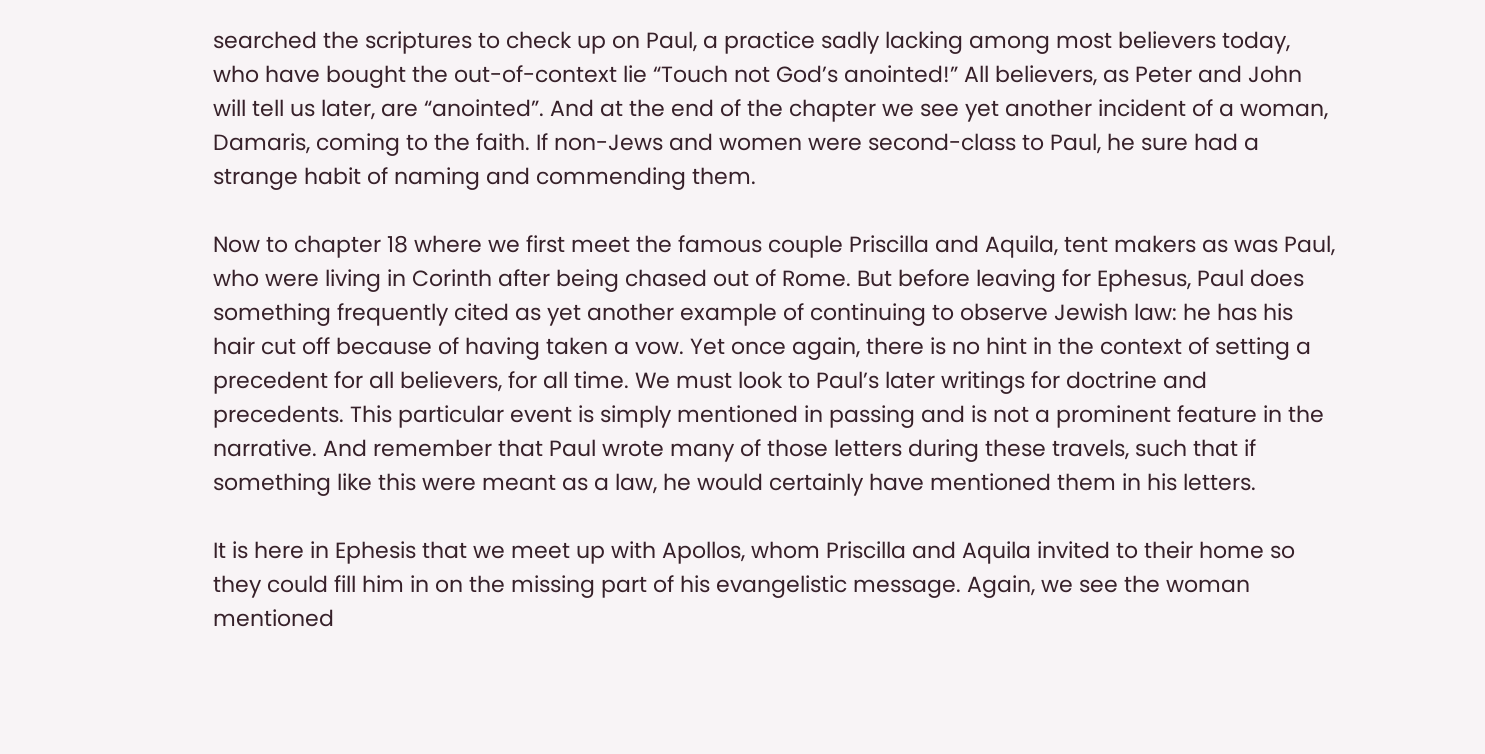searched the scriptures to check up on Paul, a practice sadly lacking among most believers today, who have bought the out-of-context lie “Touch not God’s anointed!” All believers, as Peter and John will tell us later, are “anointed”. And at the end of the chapter we see yet another incident of a woman, Damaris, coming to the faith. If non-Jews and women were second-class to Paul, he sure had a strange habit of naming and commending them.

Now to chapter 18 where we first meet the famous couple Priscilla and Aquila, tent makers as was Paul, who were living in Corinth after being chased out of Rome. But before leaving for Ephesus, Paul does something frequently cited as yet another example of continuing to observe Jewish law: he has his hair cut off because of having taken a vow. Yet once again, there is no hint in the context of setting a precedent for all believers, for all time. We must look to Paul’s later writings for doctrine and precedents. This particular event is simply mentioned in passing and is not a prominent feature in the narrative. And remember that Paul wrote many of those letters during these travels, such that if something like this were meant as a law, he would certainly have mentioned them in his letters.

It is here in Ephesis that we meet up with Apollos, whom Priscilla and Aquila invited to their home so they could fill him in on the missing part of his evangelistic message. Again, we see the woman mentioned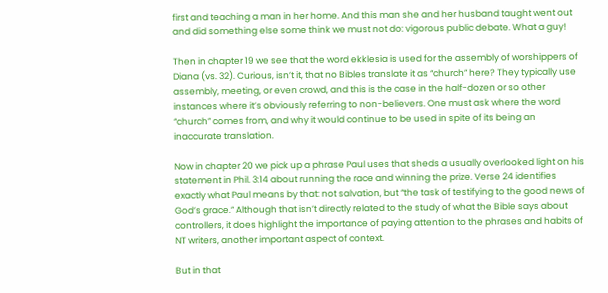first and teaching a man in her home. And this man she and her husband taught went out and did something else some think we must not do: vigorous public debate. What a guy!

Then in chapter 19 we see that the word ekklesia is used for the assembly of worshippers of Diana (vs. 32). Curious, isn’t it, that no Bibles translate it as “church” here? They typically use assembly, meeting, or even crowd, and this is the case in the half-dozen or so other instances where it’s obviously referring to non-believers. One must ask where the word “church” comes from, and why it would continue to be used in spite of its being an inaccurate translation.

Now in chapter 20 we pick up a phrase Paul uses that sheds a usually overlooked light on his statement in Phil. 3:14 about running the race and winning the prize. Verse 24 identifies exactly what Paul means by that: not salvation, but “the task of testifying to the good news of God’s grace.” Although that isn’t directly related to the study of what the Bible says about controllers, it does highlight the importance of paying attention to the phrases and habits of NT writers, another important aspect of context.

But in that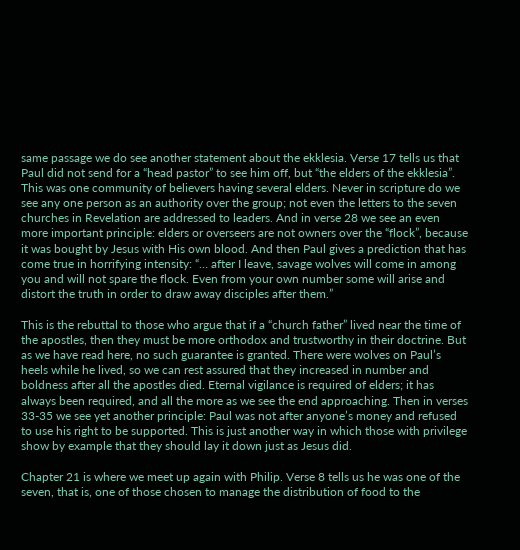same passage we do see another statement about the ekklesia. Verse 17 tells us that Paul did not send for a “head pastor” to see him off, but “the elders of the ekklesia”. This was one community of believers having several elders. Never in scripture do we see any one person as an authority over the group; not even the letters to the seven churches in Revelation are addressed to leaders. And in verse 28 we see an even more important principle: elders or overseers are not owners over the “flock”, because it was bought by Jesus with His own blood. And then Paul gives a prediction that has come true in horrifying intensity: “… after I leave, savage wolves will come in among you and will not spare the flock. Even from your own number some will arise and distort the truth in order to draw away disciples after them.”

This is the rebuttal to those who argue that if a “church father” lived near the time of the apostles, then they must be more orthodox and trustworthy in their doctrine. But as we have read here, no such guarantee is granted. There were wolves on Paul’s heels while he lived, so we can rest assured that they increased in number and boldness after all the apostles died. Eternal vigilance is required of elders; it has always been required, and all the more as we see the end approaching. Then in verses 33-35 we see yet another principle: Paul was not after anyone’s money and refused to use his right to be supported. This is just another way in which those with privilege show by example that they should lay it down just as Jesus did.

Chapter 21 is where we meet up again with Philip. Verse 8 tells us he was one of the seven, that is, one of those chosen to manage the distribution of food to the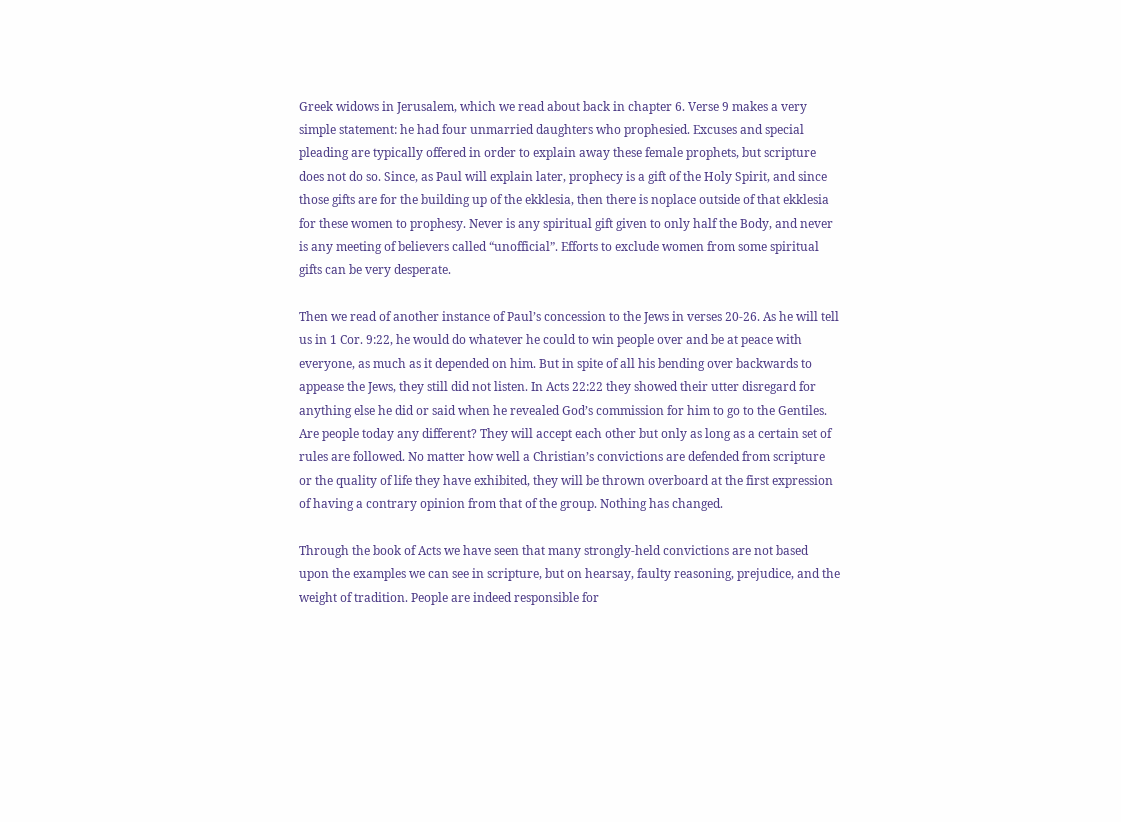Greek widows in Jerusalem, which we read about back in chapter 6. Verse 9 makes a very simple statement: he had four unmarried daughters who prophesied. Excuses and special pleading are typically offered in order to explain away these female prophets, but scripture does not do so. Since, as Paul will explain later, prophecy is a gift of the Holy Spirit, and since those gifts are for the building up of the ekklesia, then there is noplace outside of that ekklesia for these women to prophesy. Never is any spiritual gift given to only half the Body, and never is any meeting of believers called “unofficial”. Efforts to exclude women from some spiritual gifts can be very desperate.

Then we read of another instance of Paul’s concession to the Jews in verses 20-26. As he will tell us in 1 Cor. 9:22, he would do whatever he could to win people over and be at peace with everyone, as much as it depended on him. But in spite of all his bending over backwards to appease the Jews, they still did not listen. In Acts 22:22 they showed their utter disregard for anything else he did or said when he revealed God’s commission for him to go to the Gentiles. Are people today any different? They will accept each other but only as long as a certain set of rules are followed. No matter how well a Christian’s convictions are defended from scripture or the quality of life they have exhibited, they will be thrown overboard at the first expression of having a contrary opinion from that of the group. Nothing has changed.

Through the book of Acts we have seen that many strongly-held convictions are not based upon the examples we can see in scripture, but on hearsay, faulty reasoning, prejudice, and the weight of tradition. People are indeed responsible for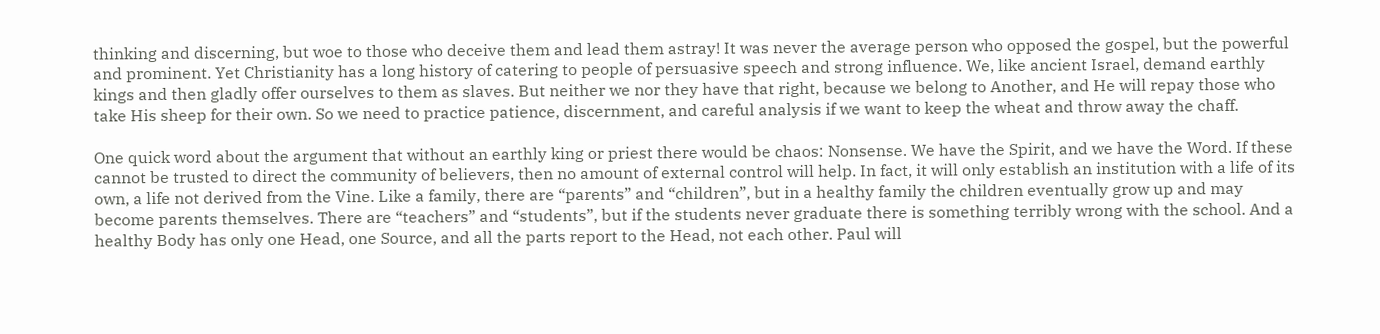thinking and discerning, but woe to those who deceive them and lead them astray! It was never the average person who opposed the gospel, but the powerful and prominent. Yet Christianity has a long history of catering to people of persuasive speech and strong influence. We, like ancient Israel, demand earthly kings and then gladly offer ourselves to them as slaves. But neither we nor they have that right, because we belong to Another, and He will repay those who take His sheep for their own. So we need to practice patience, discernment, and careful analysis if we want to keep the wheat and throw away the chaff.

One quick word about the argument that without an earthly king or priest there would be chaos: Nonsense. We have the Spirit, and we have the Word. If these cannot be trusted to direct the community of believers, then no amount of external control will help. In fact, it will only establish an institution with a life of its own, a life not derived from the Vine. Like a family, there are “parents” and “children”, but in a healthy family the children eventually grow up and may become parents themselves. There are “teachers” and “students”, but if the students never graduate there is something terribly wrong with the school. And a healthy Body has only one Head, one Source, and all the parts report to the Head, not each other. Paul will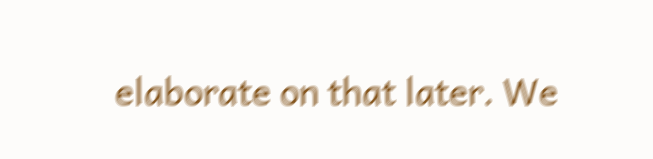elaborate on that later. We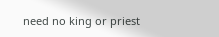need no king or priest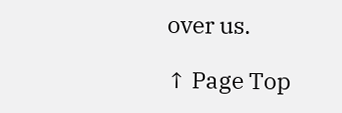over us.

↑ Page Top